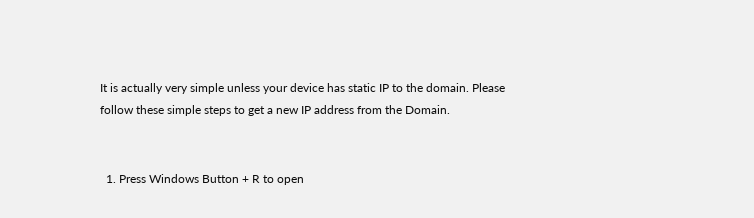It is actually very simple unless your device has static IP to the domain. Please follow these simple steps to get a new IP address from the Domain.


  1. Press Windows Button + R to open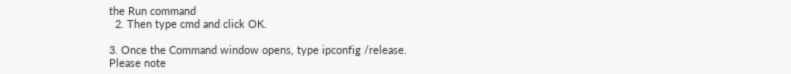the Run command
  2. Then type cmd and click OK.

3. Once the Command window opens, type ipconfig /release.
Please note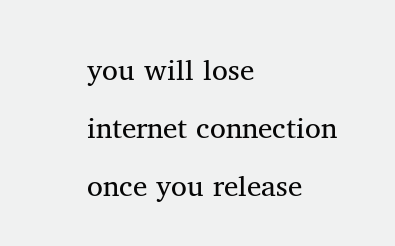you will lose internet connection once you release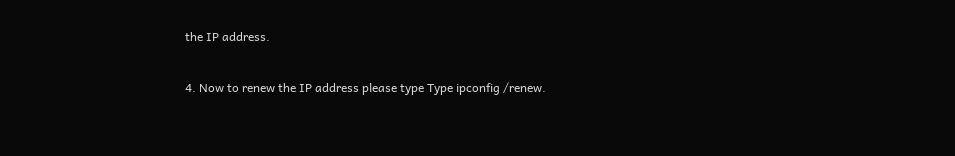the IP address.

4. Now to renew the IP address please type Type ipconfig /renew.